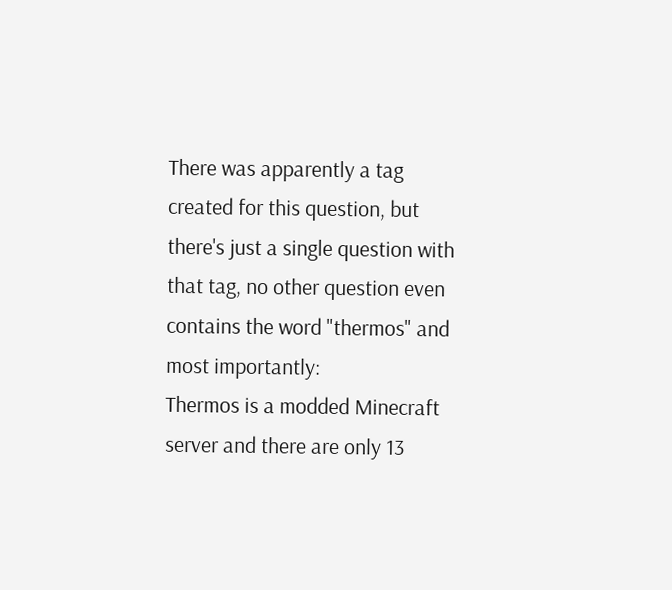There was apparently a tag created for this question, but there's just a single question with that tag, no other question even contains the word "thermos" and most importantly:
Thermos is a modded Minecraft server and there are only 13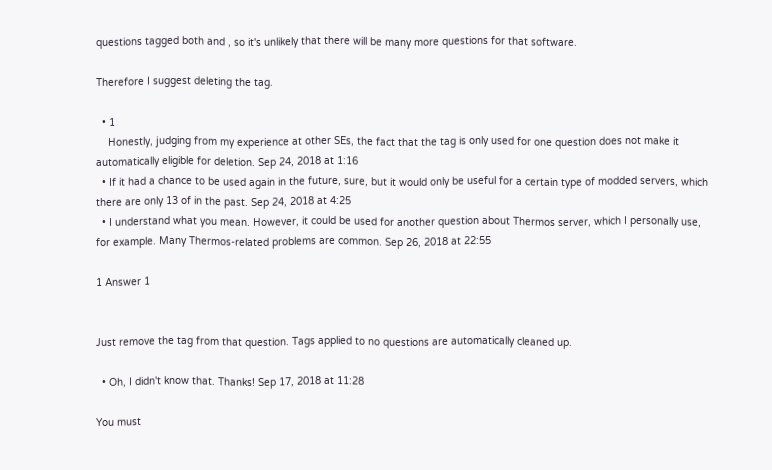questions tagged both and , so it's unlikely that there will be many more questions for that software.

Therefore I suggest deleting the tag.

  • 1
    Honestly, judging from my experience at other SEs, the fact that the tag is only used for one question does not make it automatically eligible for deletion. Sep 24, 2018 at 1:16
  • If it had a chance to be used again in the future, sure, but it would only be useful for a certain type of modded servers, which there are only 13 of in the past. Sep 24, 2018 at 4:25
  • I understand what you mean. However, it could be used for another question about Thermos server, which I personally use, for example. Many Thermos-related problems are common. Sep 26, 2018 at 22:55

1 Answer 1


Just remove the tag from that question. Tags applied to no questions are automatically cleaned up.

  • Oh, I didn't know that. Thanks! Sep 17, 2018 at 11:28

You must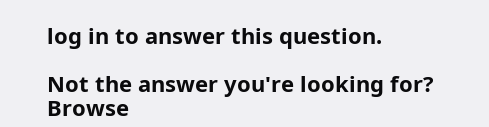log in to answer this question.

Not the answer you're looking for? Browse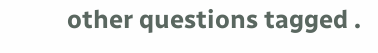other questions tagged .